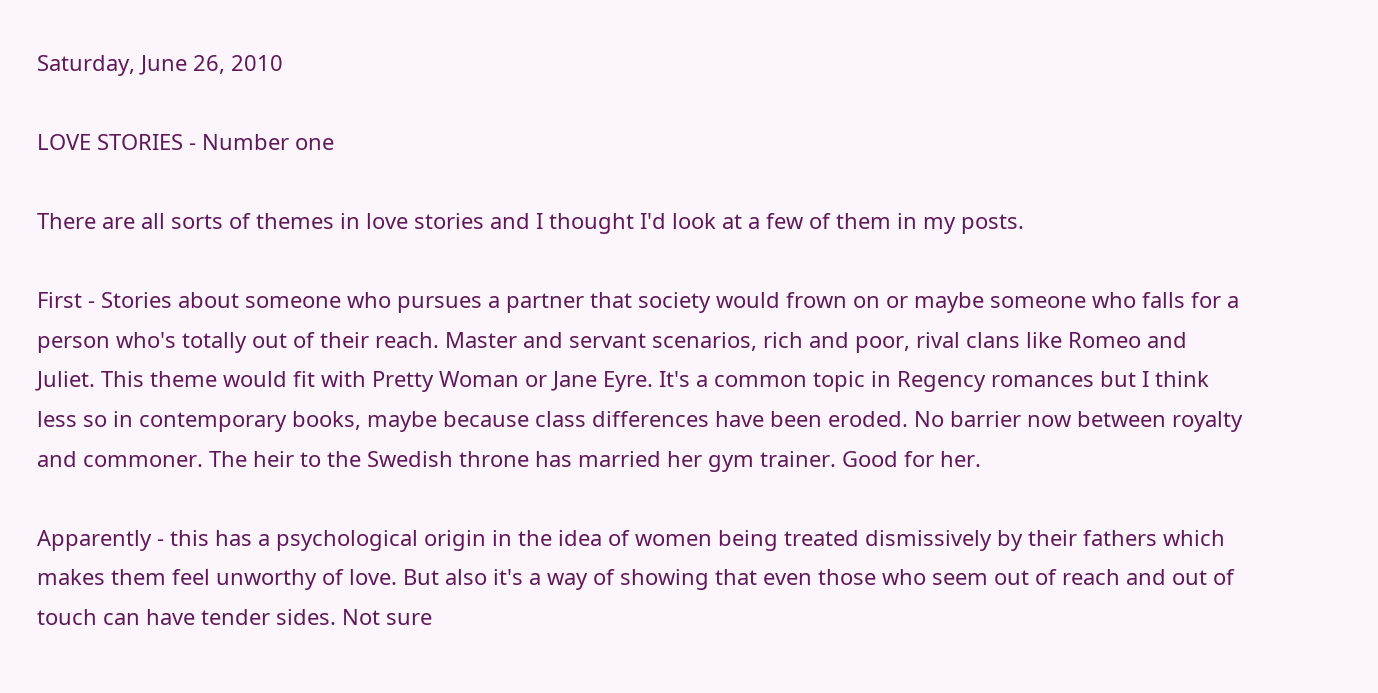Saturday, June 26, 2010

LOVE STORIES - Number one

There are all sorts of themes in love stories and I thought I'd look at a few of them in my posts.

First - Stories about someone who pursues a partner that society would frown on or maybe someone who falls for a person who's totally out of their reach. Master and servant scenarios, rich and poor, rival clans like Romeo and Juliet. This theme would fit with Pretty Woman or Jane Eyre. It's a common topic in Regency romances but I think less so in contemporary books, maybe because class differences have been eroded. No barrier now between royalty and commoner. The heir to the Swedish throne has married her gym trainer. Good for her.

Apparently - this has a psychological origin in the idea of women being treated dismissively by their fathers which makes them feel unworthy of love. But also it's a way of showing that even those who seem out of reach and out of touch can have tender sides. Not sure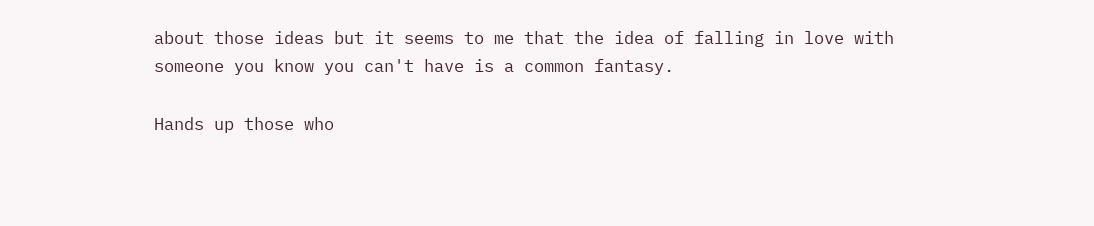about those ideas but it seems to me that the idea of falling in love with someone you know you can't have is a common fantasy.

Hands up those who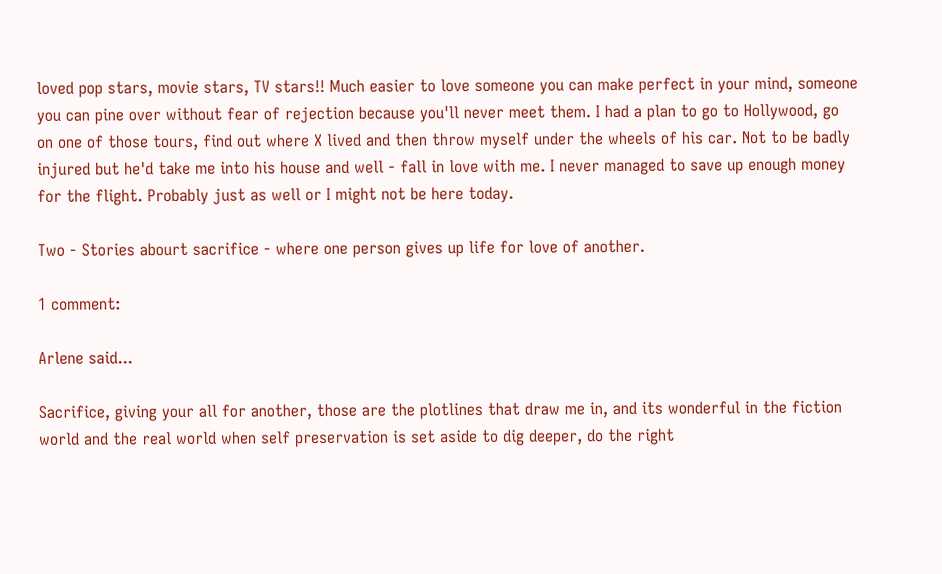loved pop stars, movie stars, TV stars!! Much easier to love someone you can make perfect in your mind, someone you can pine over without fear of rejection because you'll never meet them. I had a plan to go to Hollywood, go on one of those tours, find out where X lived and then throw myself under the wheels of his car. Not to be badly injured but he'd take me into his house and well - fall in love with me. I never managed to save up enough money for the flight. Probably just as well or I might not be here today.

Two - Stories abourt sacrifice - where one person gives up life for love of another.

1 comment:

Arlene said...

Sacrifice, giving your all for another, those are the plotlines that draw me in, and its wonderful in the fiction world and the real world when self preservation is set aside to dig deeper, do the right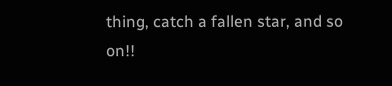thing, catch a fallen star, and so on!!